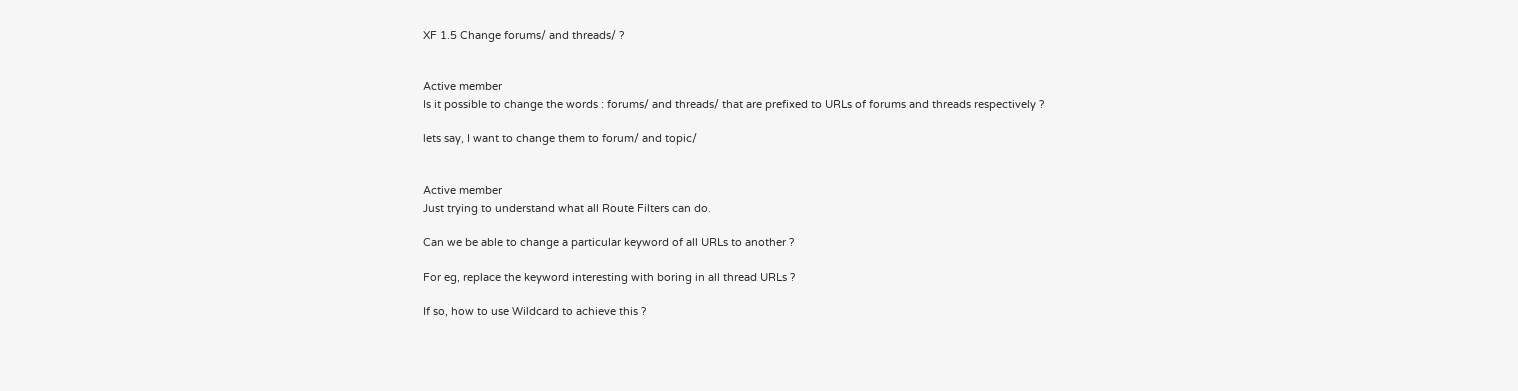XF 1.5 Change forums/ and threads/ ?


Active member
Is it possible to change the words : forums/ and threads/ that are prefixed to URLs of forums and threads respectively ?

lets say, I want to change them to forum/ and topic/


Active member
Just trying to understand what all Route Filters can do.

Can we be able to change a particular keyword of all URLs to another ?

For eg, replace the keyword interesting with boring in all thread URLs ?

If so, how to use Wildcard to achieve this ?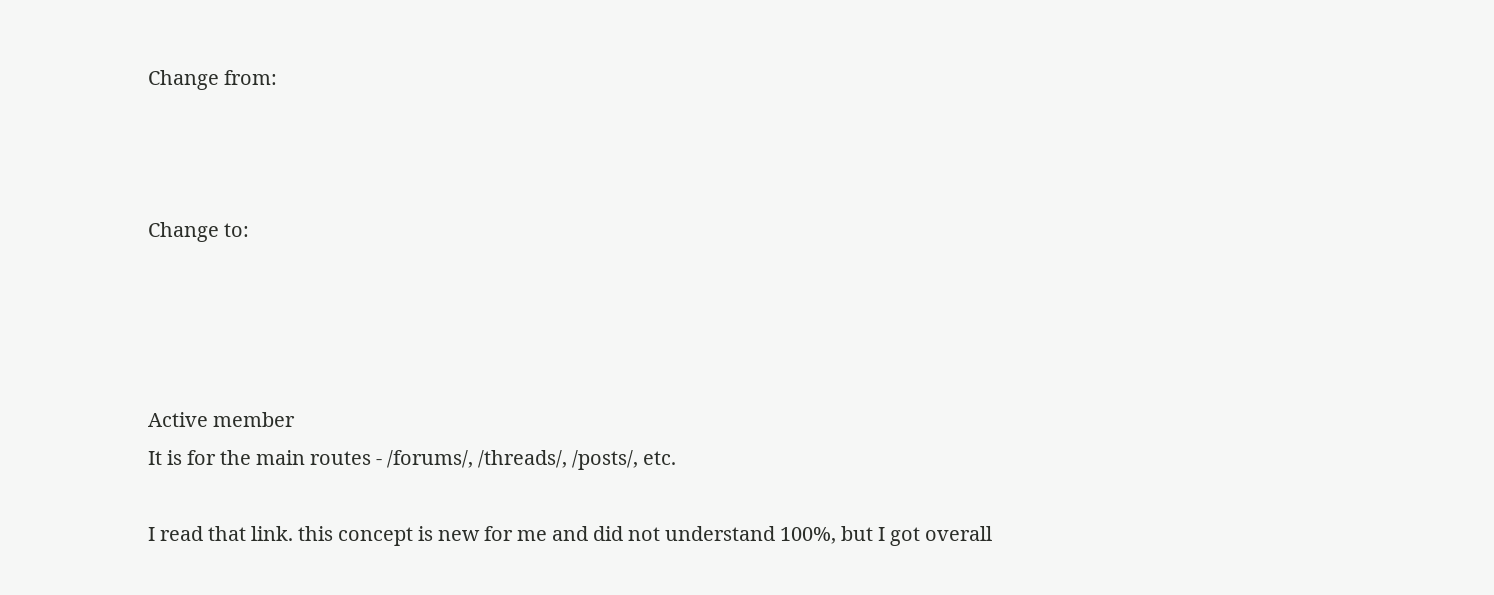Change from:



Change to:




Active member
It is for the main routes - /forums/, /threads/, /posts/, etc.

I read that link. this concept is new for me and did not understand 100%, but I got overall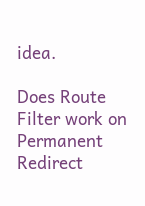idea.

Does Route Filter work on Permanent Redirect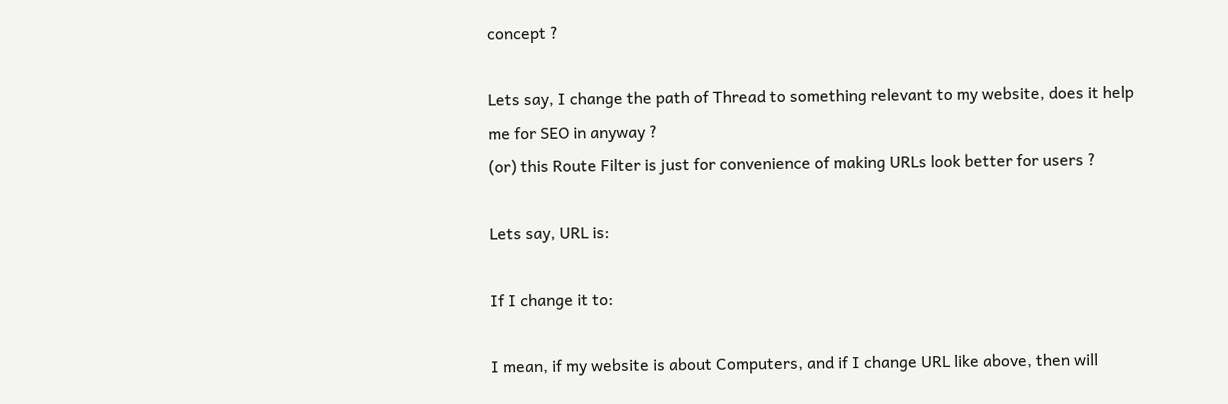concept ?

Lets say, I change the path of Thread to something relevant to my website, does it help me for SEO in anyway ?
(or) this Route Filter is just for convenience of making URLs look better for users ?

Lets say, URL is:

If I change it to:

I mean, if my website is about Computers, and if I change URL like above, then will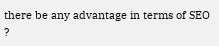there be any advantage in terms of SEO ?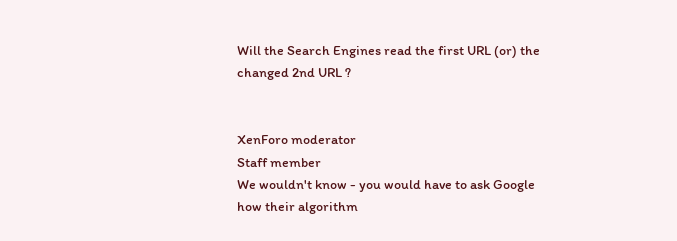Will the Search Engines read the first URL (or) the changed 2nd URL ?


XenForo moderator
Staff member
We wouldn't know - you would have to ask Google how their algorithm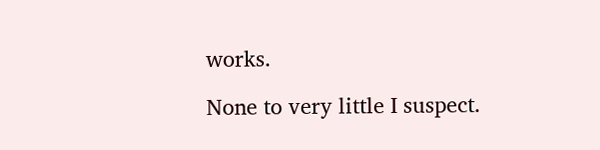works.

None to very little I suspect.